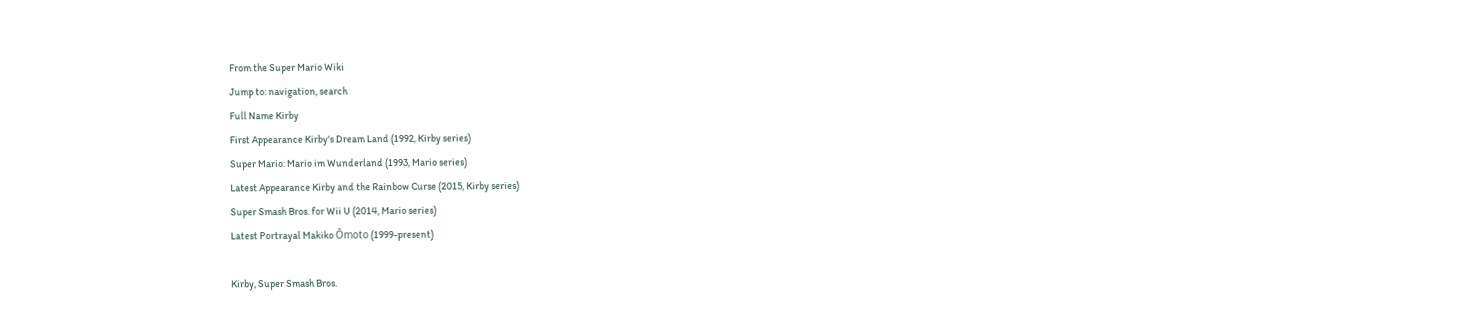From the Super Mario Wiki
Jump to: navigation, search
Full Name Kirby
First Appearance Kirby's Dream Land (1992, Kirby series)
Super Mario: Mario im Wunderland (1993, Mario series)
Latest Appearance Kirby and the Rainbow Curse (2015, Kirby series)
Super Smash Bros. for Wii U (2014, Mario series)
Latest Portrayal Makiko Ōmoto (1999-present)

Kirby, Super Smash Bros.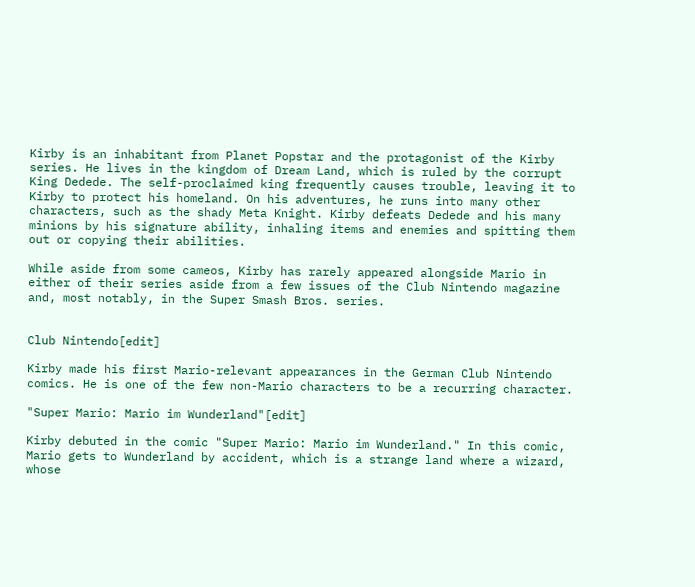Kirby is an inhabitant from Planet Popstar and the protagonist of the Kirby series. He lives in the kingdom of Dream Land, which is ruled by the corrupt King Dedede. The self-proclaimed king frequently causes trouble, leaving it to Kirby to protect his homeland. On his adventures, he runs into many other characters, such as the shady Meta Knight. Kirby defeats Dedede and his many minions by his signature ability, inhaling items and enemies and spitting them out or copying their abilities.

While aside from some cameos, Kirby has rarely appeared alongside Mario in either of their series aside from a few issues of the Club Nintendo magazine and, most notably, in the Super Smash Bros. series.


Club Nintendo[edit]

Kirby made his first Mario-relevant appearances in the German Club Nintendo comics. He is one of the few non-Mario characters to be a recurring character.

"Super Mario: Mario im Wunderland"[edit]

Kirby debuted in the comic "Super Mario: Mario im Wunderland." In this comic, Mario gets to Wunderland by accident, which is a strange land where a wizard, whose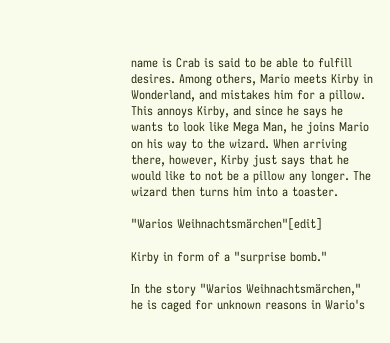name is Crab is said to be able to fulfill desires. Among others, Mario meets Kirby in Wonderland, and mistakes him for a pillow. This annoys Kirby, and since he says he wants to look like Mega Man, he joins Mario on his way to the wizard. When arriving there, however, Kirby just says that he would like to not be a pillow any longer. The wizard then turns him into a toaster.

"Warios Weihnachtsmärchen"[edit]

Kirby in form of a "surprise bomb."

In the story "Warios Weihnachtsmärchen," he is caged for unknown reasons in Wario's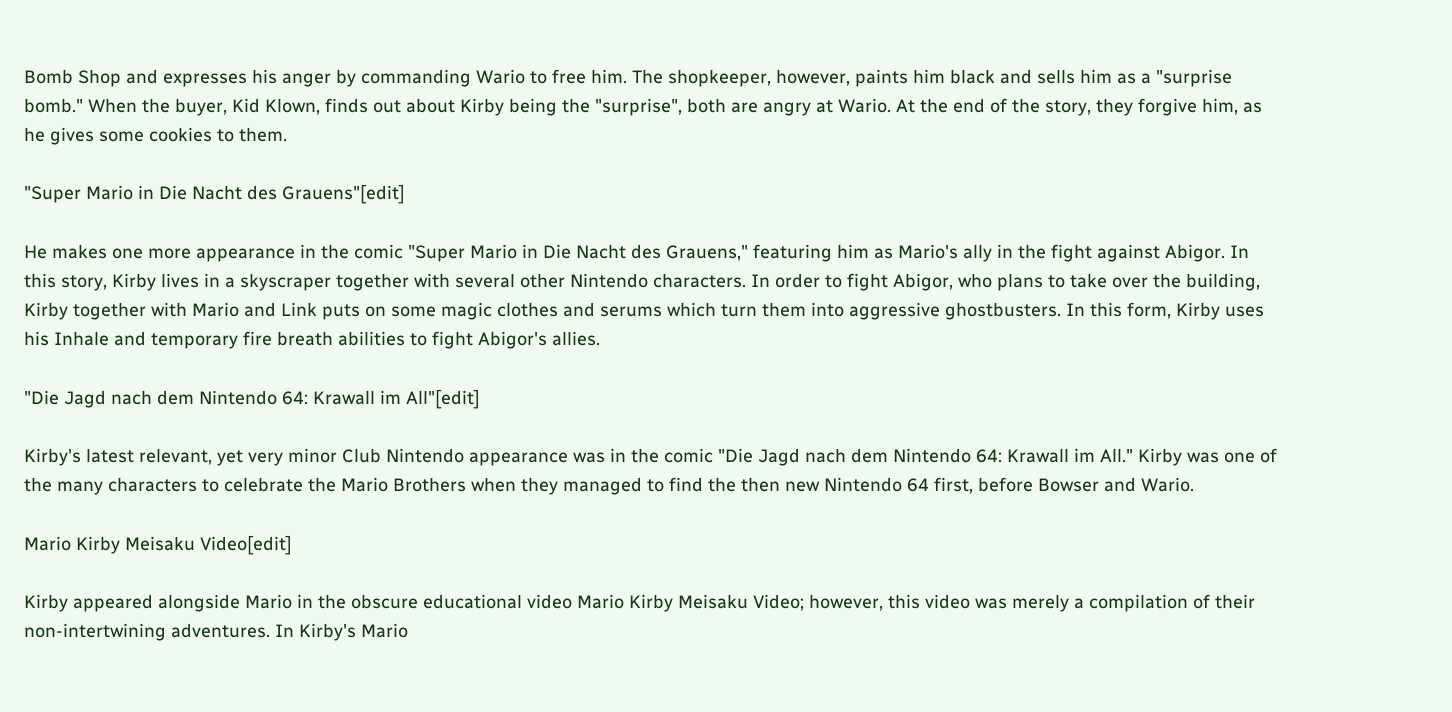Bomb Shop and expresses his anger by commanding Wario to free him. The shopkeeper, however, paints him black and sells him as a "surprise bomb." When the buyer, Kid Klown, finds out about Kirby being the "surprise", both are angry at Wario. At the end of the story, they forgive him, as he gives some cookies to them.

"Super Mario in Die Nacht des Grauens"[edit]

He makes one more appearance in the comic "Super Mario in Die Nacht des Grauens," featuring him as Mario's ally in the fight against Abigor. In this story, Kirby lives in a skyscraper together with several other Nintendo characters. In order to fight Abigor, who plans to take over the building, Kirby together with Mario and Link puts on some magic clothes and serums which turn them into aggressive ghostbusters. In this form, Kirby uses his Inhale and temporary fire breath abilities to fight Abigor's allies.

"Die Jagd nach dem Nintendo 64: Krawall im All"[edit]

Kirby's latest relevant, yet very minor Club Nintendo appearance was in the comic "Die Jagd nach dem Nintendo 64: Krawall im All." Kirby was one of the many characters to celebrate the Mario Brothers when they managed to find the then new Nintendo 64 first, before Bowser and Wario.

Mario Kirby Meisaku Video[edit]

Kirby appeared alongside Mario in the obscure educational video Mario Kirby Meisaku Video; however, this video was merely a compilation of their non-intertwining adventures. In Kirby's Mario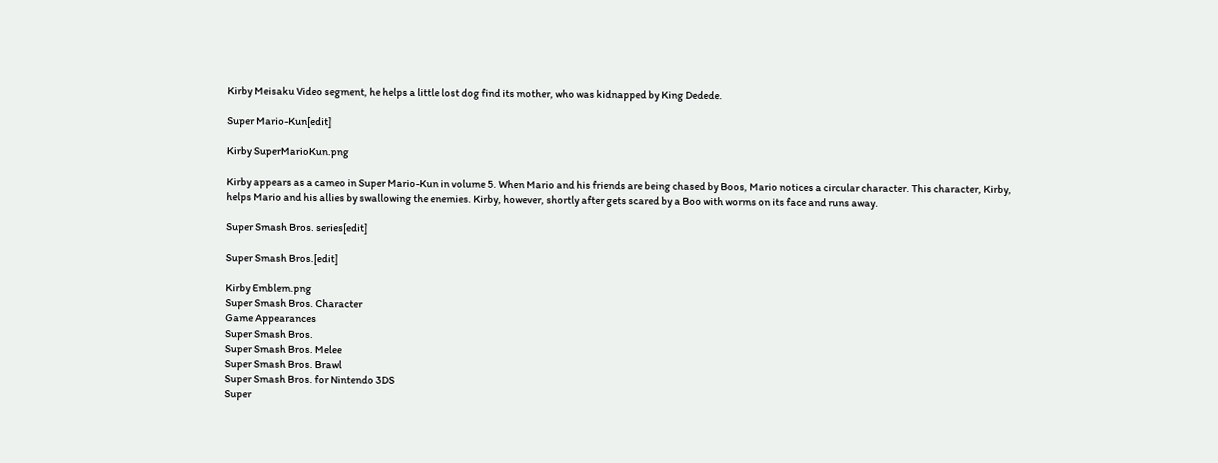Kirby Meisaku Video segment, he helps a little lost dog find its mother, who was kidnapped by King Dedede.

Super Mario-Kun[edit]

Kirby SuperMarioKun.png

Kirby appears as a cameo in Super Mario-Kun in volume 5. When Mario and his friends are being chased by Boos, Mario notices a circular character. This character, Kirby, helps Mario and his allies by swallowing the enemies. Kirby, however, shortly after gets scared by a Boo with worms on its face and runs away.

Super Smash Bros. series[edit]

Super Smash Bros.[edit]

Kirby Emblem.png
Super Smash Bros. Character
Game Appearances
Super Smash Bros.
Super Smash Bros. Melee
Super Smash Bros. Brawl
Super Smash Bros. for Nintendo 3DS
Super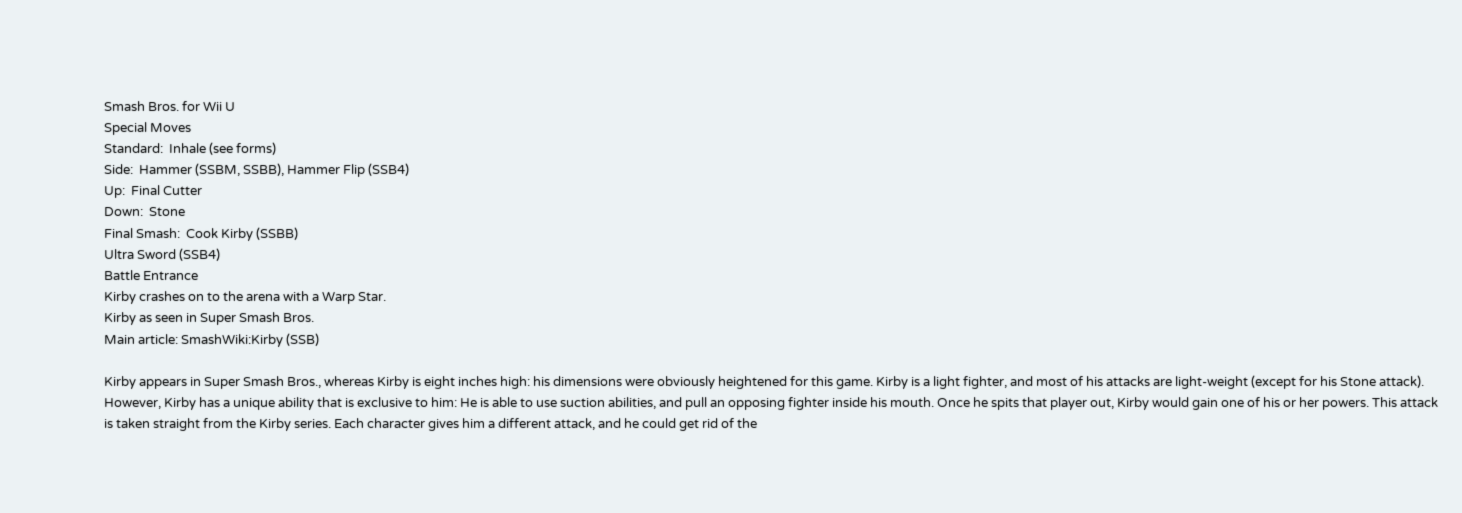Smash Bros. for Wii U
Special Moves
Standard:  Inhale (see forms)
Side:  Hammer (SSBM, SSBB), Hammer Flip (SSB4)
Up:  Final Cutter
Down:  Stone
Final Smash:  Cook Kirby (SSBB)
Ultra Sword (SSB4)
Battle Entrance
Kirby crashes on to the arena with a Warp Star.
Kirby as seen in Super Smash Bros.
Main article: SmashWiki:Kirby (SSB)

Kirby appears in Super Smash Bros., whereas Kirby is eight inches high: his dimensions were obviously heightened for this game. Kirby is a light fighter, and most of his attacks are light-weight (except for his Stone attack). However, Kirby has a unique ability that is exclusive to him: He is able to use suction abilities, and pull an opposing fighter inside his mouth. Once he spits that player out, Kirby would gain one of his or her powers. This attack is taken straight from the Kirby series. Each character gives him a different attack, and he could get rid of the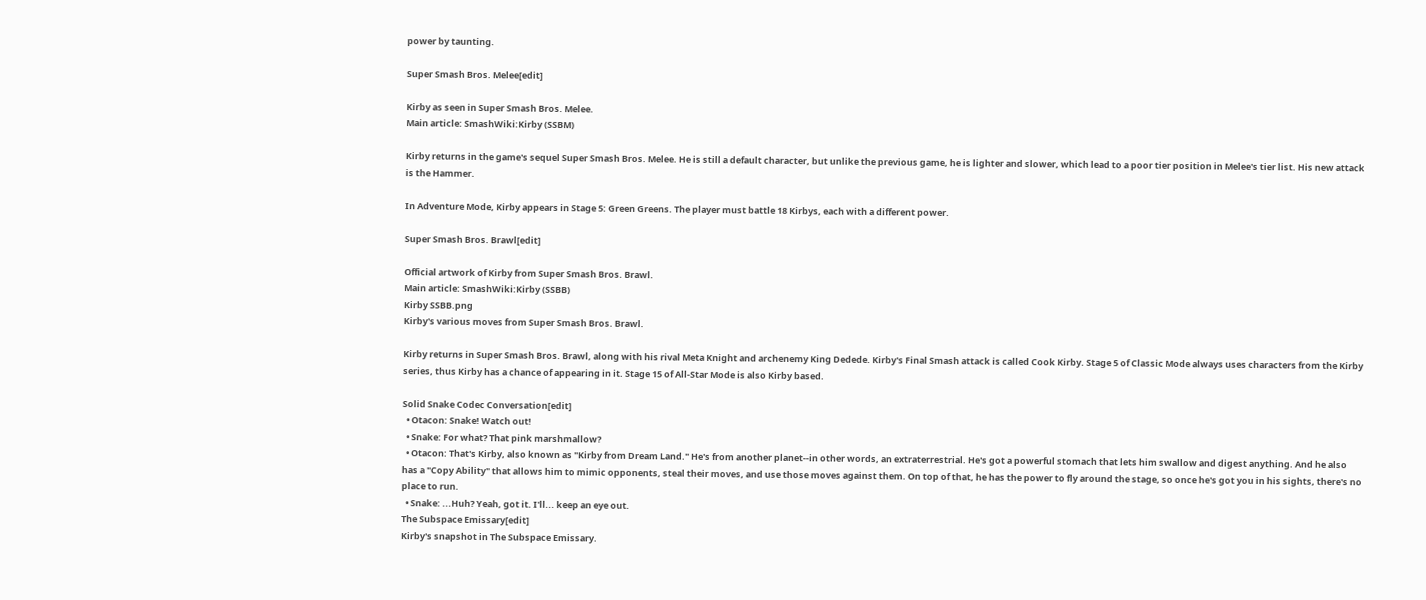power by taunting.

Super Smash Bros. Melee[edit]

Kirby as seen in Super Smash Bros. Melee.
Main article: SmashWiki:Kirby (SSBM)

Kirby returns in the game's sequel Super Smash Bros. Melee. He is still a default character, but unlike the previous game, he is lighter and slower, which lead to a poor tier position in Melee's tier list. His new attack is the Hammer.

In Adventure Mode, Kirby appears in Stage 5: Green Greens. The player must battle 18 Kirbys, each with a different power.

Super Smash Bros. Brawl[edit]

Official artwork of Kirby from Super Smash Bros. Brawl.
Main article: SmashWiki:Kirby (SSBB)
Kirby SSBB.png
Kirby's various moves from Super Smash Bros. Brawl.

Kirby returns in Super Smash Bros. Brawl, along with his rival Meta Knight and archenemy King Dedede. Kirby's Final Smash attack is called Cook Kirby. Stage 5 of Classic Mode always uses characters from the Kirby series, thus Kirby has a chance of appearing in it. Stage 15 of All-Star Mode is also Kirby based.

Solid Snake Codec Conversation[edit]
  • Otacon: Snake! Watch out!
  • Snake: For what? That pink marshmallow?
  • Otacon: That's Kirby, also known as "Kirby from Dream Land." He's from another planet--in other words, an extraterrestrial. He's got a powerful stomach that lets him swallow and digest anything. And he also has a "Copy Ability" that allows him to mimic opponents, steal their moves, and use those moves against them. On top of that, he has the power to fly around the stage, so once he's got you in his sights, there's no place to run.
  • Snake: ...Huh? Yeah, got it. I'll... keep an eye out.
The Subspace Emissary[edit]
Kirby's snapshot in The Subspace Emissary.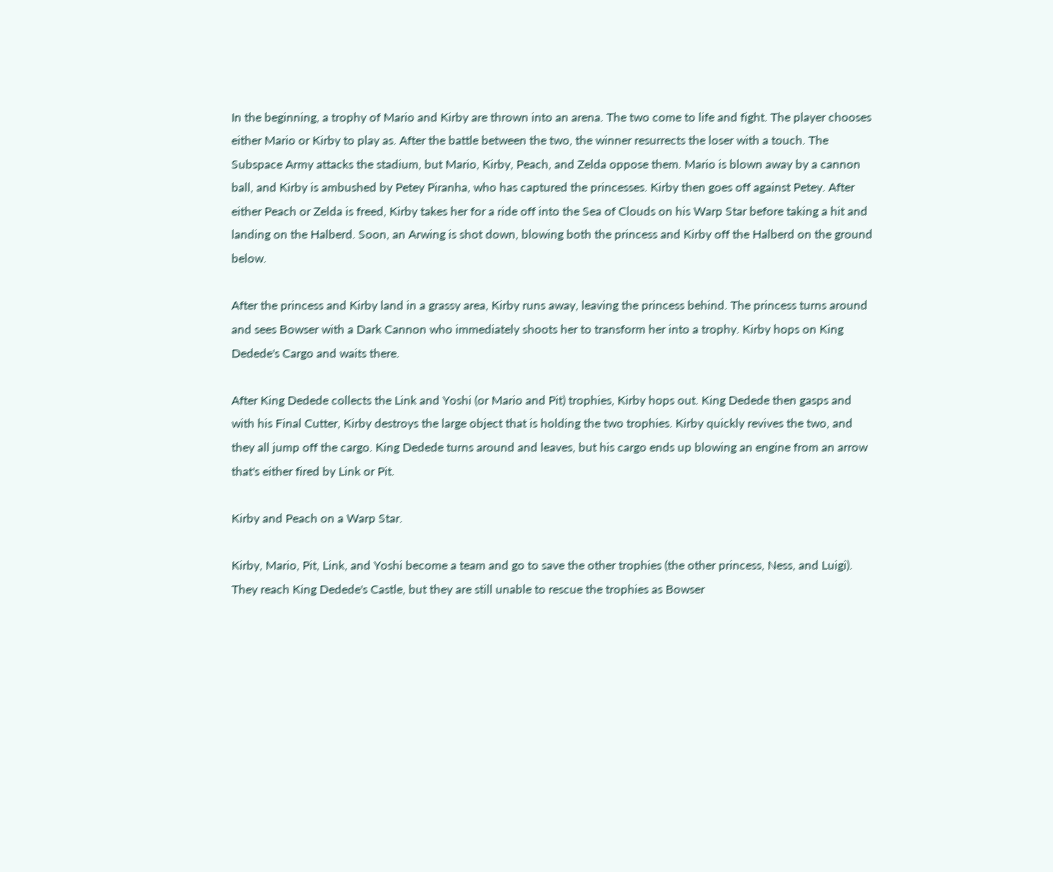In the beginning, a trophy of Mario and Kirby are thrown into an arena. The two come to life and fight. The player chooses either Mario or Kirby to play as. After the battle between the two, the winner resurrects the loser with a touch. The Subspace Army attacks the stadium, but Mario, Kirby, Peach, and Zelda oppose them. Mario is blown away by a cannon ball, and Kirby is ambushed by Petey Piranha, who has captured the princesses. Kirby then goes off against Petey. After either Peach or Zelda is freed, Kirby takes her for a ride off into the Sea of Clouds on his Warp Star before taking a hit and landing on the Halberd. Soon, an Arwing is shot down, blowing both the princess and Kirby off the Halberd on the ground below.

After the princess and Kirby land in a grassy area, Kirby runs away, leaving the princess behind. The princess turns around and sees Bowser with a Dark Cannon who immediately shoots her to transform her into a trophy. Kirby hops on King Dedede's Cargo and waits there.

After King Dedede collects the Link and Yoshi (or Mario and Pit) trophies, Kirby hops out. King Dedede then gasps and with his Final Cutter, Kirby destroys the large object that is holding the two trophies. Kirby quickly revives the two, and they all jump off the cargo. King Dedede turns around and leaves, but his cargo ends up blowing an engine from an arrow that's either fired by Link or Pit.

Kirby and Peach on a Warp Star.

Kirby, Mario, Pit, Link, and Yoshi become a team and go to save the other trophies (the other princess, Ness, and Luigi). They reach King Dedede's Castle, but they are still unable to rescue the trophies as Bowser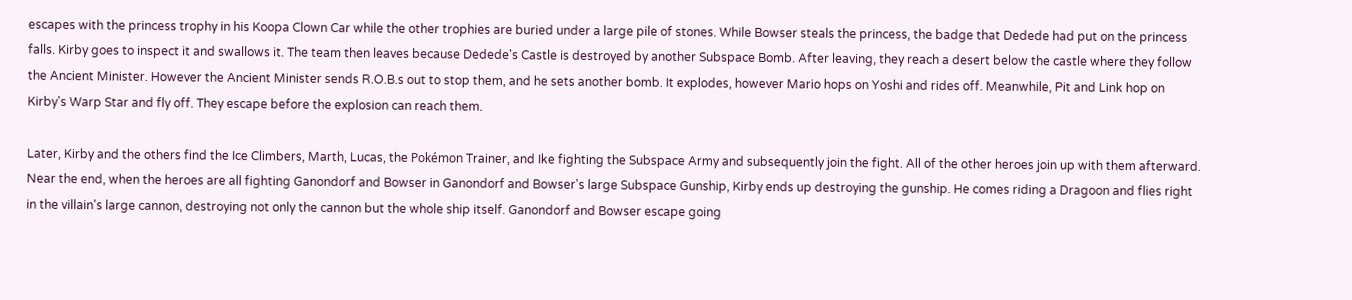escapes with the princess trophy in his Koopa Clown Car while the other trophies are buried under a large pile of stones. While Bowser steals the princess, the badge that Dedede had put on the princess falls. Kirby goes to inspect it and swallows it. The team then leaves because Dedede's Castle is destroyed by another Subspace Bomb. After leaving, they reach a desert below the castle where they follow the Ancient Minister. However the Ancient Minister sends R.O.B.s out to stop them, and he sets another bomb. It explodes, however Mario hops on Yoshi and rides off. Meanwhile, Pit and Link hop on Kirby's Warp Star and fly off. They escape before the explosion can reach them.

Later, Kirby and the others find the Ice Climbers, Marth, Lucas, the Pokémon Trainer, and Ike fighting the Subspace Army and subsequently join the fight. All of the other heroes join up with them afterward. Near the end, when the heroes are all fighting Ganondorf and Bowser in Ganondorf and Bowser's large Subspace Gunship, Kirby ends up destroying the gunship. He comes riding a Dragoon and flies right in the villain's large cannon, destroying not only the cannon but the whole ship itself. Ganondorf and Bowser escape going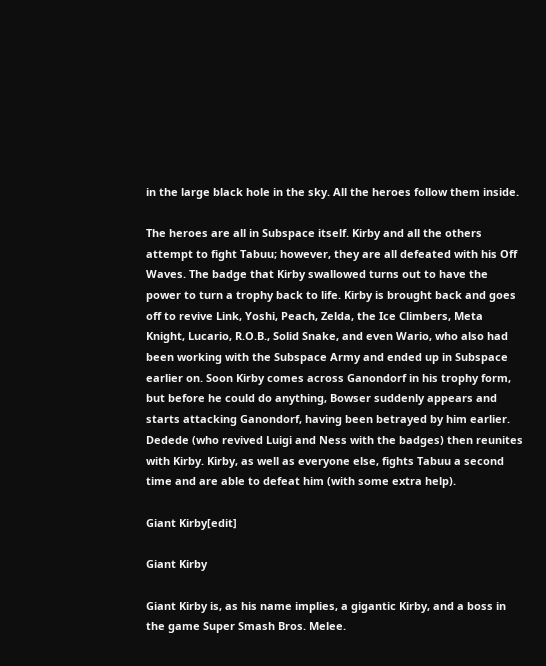in the large black hole in the sky. All the heroes follow them inside.

The heroes are all in Subspace itself. Kirby and all the others attempt to fight Tabuu; however, they are all defeated with his Off Waves. The badge that Kirby swallowed turns out to have the power to turn a trophy back to life. Kirby is brought back and goes off to revive Link, Yoshi, Peach, Zelda, the Ice Climbers, Meta Knight, Lucario, R.O.B., Solid Snake, and even Wario, who also had been working with the Subspace Army and ended up in Subspace earlier on. Soon Kirby comes across Ganondorf in his trophy form, but before he could do anything, Bowser suddenly appears and starts attacking Ganondorf, having been betrayed by him earlier. Dedede (who revived Luigi and Ness with the badges) then reunites with Kirby. Kirby, as well as everyone else, fights Tabuu a second time and are able to defeat him (with some extra help).

Giant Kirby[edit]

Giant Kirby

Giant Kirby is, as his name implies, a gigantic Kirby, and a boss in the game Super Smash Bros. Melee.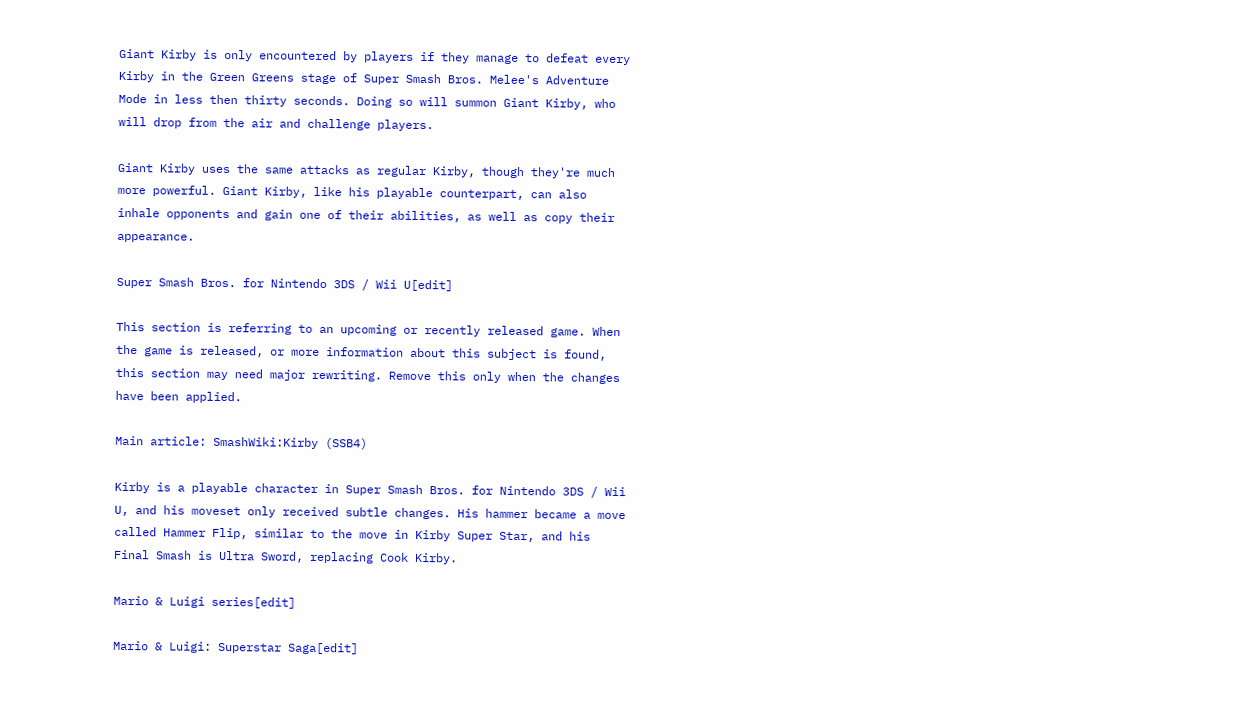Giant Kirby is only encountered by players if they manage to defeat every Kirby in the Green Greens stage of Super Smash Bros. Melee's Adventure Mode in less then thirty seconds. Doing so will summon Giant Kirby, who will drop from the air and challenge players.

Giant Kirby uses the same attacks as regular Kirby, though they're much more powerful. Giant Kirby, like his playable counterpart, can also inhale opponents and gain one of their abilities, as well as copy their appearance.

Super Smash Bros. for Nintendo 3DS / Wii U[edit]

This section is referring to an upcoming or recently released game. When the game is released, or more information about this subject is found, this section may need major rewriting. Remove this only when the changes have been applied.

Main article: SmashWiki:Kirby (SSB4)

Kirby is a playable character in Super Smash Bros. for Nintendo 3DS / Wii U, and his moveset only received subtle changes. His hammer became a move called Hammer Flip, similar to the move in Kirby Super Star, and his Final Smash is Ultra Sword, replacing Cook Kirby.

Mario & Luigi series[edit]

Mario & Luigi: Superstar Saga[edit]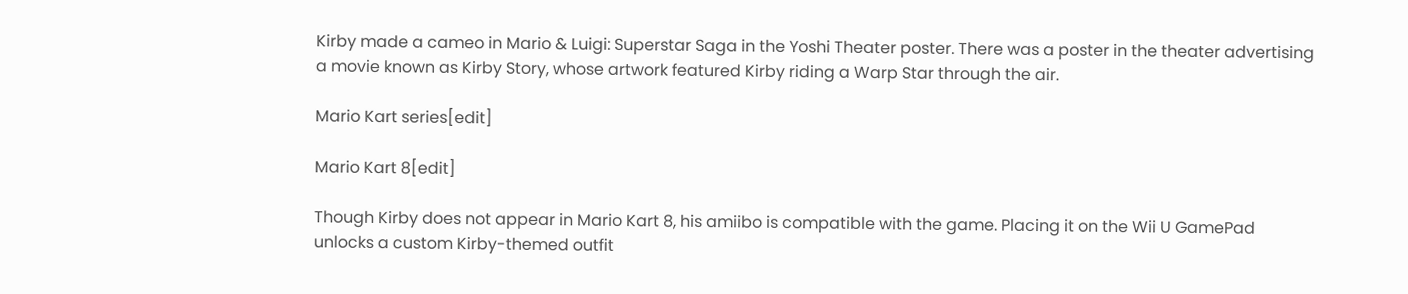Kirby made a cameo in Mario & Luigi: Superstar Saga in the Yoshi Theater poster. There was a poster in the theater advertising a movie known as Kirby Story, whose artwork featured Kirby riding a Warp Star through the air.

Mario Kart series[edit]

Mario Kart 8[edit]

Though Kirby does not appear in Mario Kart 8, his amiibo is compatible with the game. Placing it on the Wii U GamePad unlocks a custom Kirby-themed outfit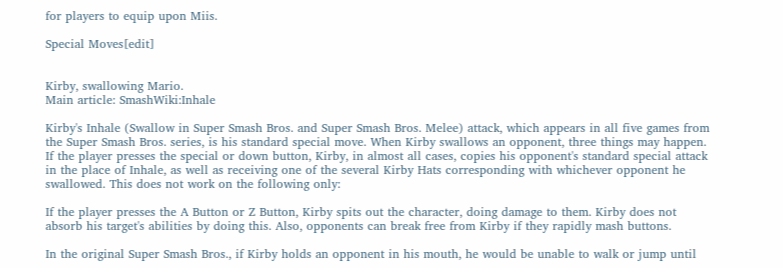for players to equip upon Miis.

Special Moves[edit]


Kirby, swallowing Mario.
Main article: SmashWiki:Inhale

Kirby's Inhale (Swallow in Super Smash Bros. and Super Smash Bros. Melee) attack, which appears in all five games from the Super Smash Bros. series, is his standard special move. When Kirby swallows an opponent, three things may happen. If the player presses the special or down button, Kirby, in almost all cases, copies his opponent's standard special attack in the place of Inhale, as well as receiving one of the several Kirby Hats corresponding with whichever opponent he swallowed. This does not work on the following only:

If the player presses the A Button or Z Button, Kirby spits out the character, doing damage to them. Kirby does not absorb his target's abilities by doing this. Also, opponents can break free from Kirby if they rapidly mash buttons.

In the original Super Smash Bros., if Kirby holds an opponent in his mouth, he would be unable to walk or jump until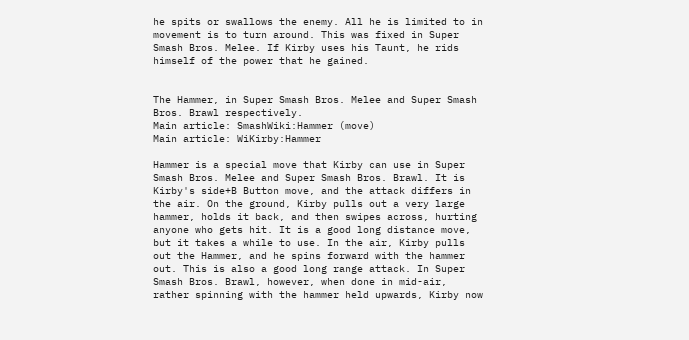he spits or swallows the enemy. All he is limited to in movement is to turn around. This was fixed in Super Smash Bros. Melee. If Kirby uses his Taunt, he rids himself of the power that he gained.


The Hammer, in Super Smash Bros. Melee and Super Smash Bros. Brawl respectively.
Main article: SmashWiki:Hammer (move)
Main article: WiKirby:Hammer

Hammer is a special move that Kirby can use in Super Smash Bros. Melee and Super Smash Bros. Brawl. It is Kirby's side+B Button move, and the attack differs in the air. On the ground, Kirby pulls out a very large hammer, holds it back, and then swipes across, hurting anyone who gets hit. It is a good long distance move, but it takes a while to use. In the air, Kirby pulls out the Hammer, and he spins forward with the hammer out. This is also a good long range attack. In Super Smash Bros. Brawl, however, when done in mid-air, rather spinning with the hammer held upwards, Kirby now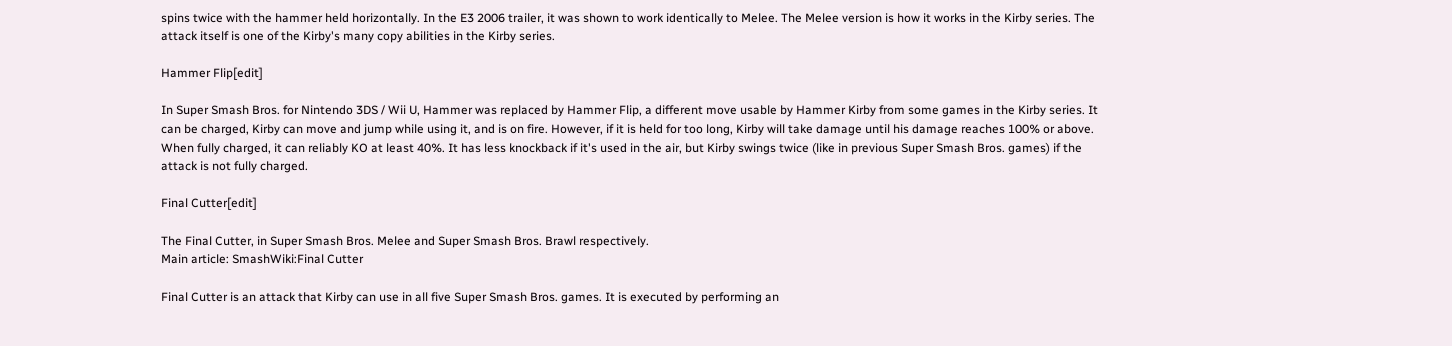spins twice with the hammer held horizontally. In the E3 2006 trailer, it was shown to work identically to Melee. The Melee version is how it works in the Kirby series. The attack itself is one of the Kirby's many copy abilities in the Kirby series.

Hammer Flip[edit]

In Super Smash Bros. for Nintendo 3DS / Wii U, Hammer was replaced by Hammer Flip, a different move usable by Hammer Kirby from some games in the Kirby series. It can be charged, Kirby can move and jump while using it, and is on fire. However, if it is held for too long, Kirby will take damage until his damage reaches 100% or above. When fully charged, it can reliably KO at least 40%. It has less knockback if it's used in the air, but Kirby swings twice (like in previous Super Smash Bros. games) if the attack is not fully charged.

Final Cutter[edit]

The Final Cutter, in Super Smash Bros. Melee and Super Smash Bros. Brawl respectively.
Main article: SmashWiki:Final Cutter

Final Cutter is an attack that Kirby can use in all five Super Smash Bros. games. It is executed by performing an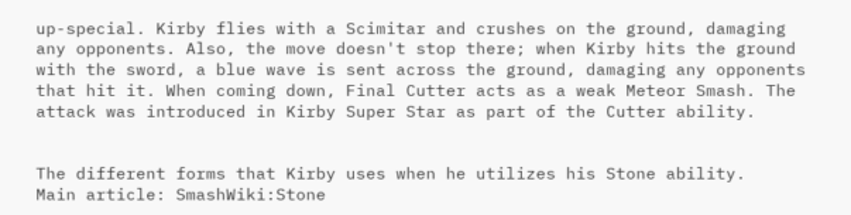up-special. Kirby flies with a Scimitar and crushes on the ground, damaging any opponents. Also, the move doesn't stop there; when Kirby hits the ground with the sword, a blue wave is sent across the ground, damaging any opponents that hit it. When coming down, Final Cutter acts as a weak Meteor Smash. The attack was introduced in Kirby Super Star as part of the Cutter ability.


The different forms that Kirby uses when he utilizes his Stone ability.
Main article: SmashWiki:Stone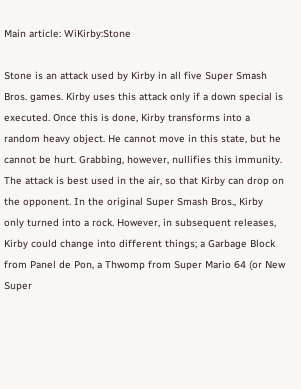Main article: WiKirby:Stone

Stone is an attack used by Kirby in all five Super Smash Bros. games. Kirby uses this attack only if a down special is executed. Once this is done, Kirby transforms into a random heavy object. He cannot move in this state, but he cannot be hurt. Grabbing, however, nullifies this immunity. The attack is best used in the air, so that Kirby can drop on the opponent. In the original Super Smash Bros., Kirby only turned into a rock. However, in subsequent releases, Kirby could change into different things; a Garbage Block from Panel de Pon, a Thwomp from Super Mario 64 (or New Super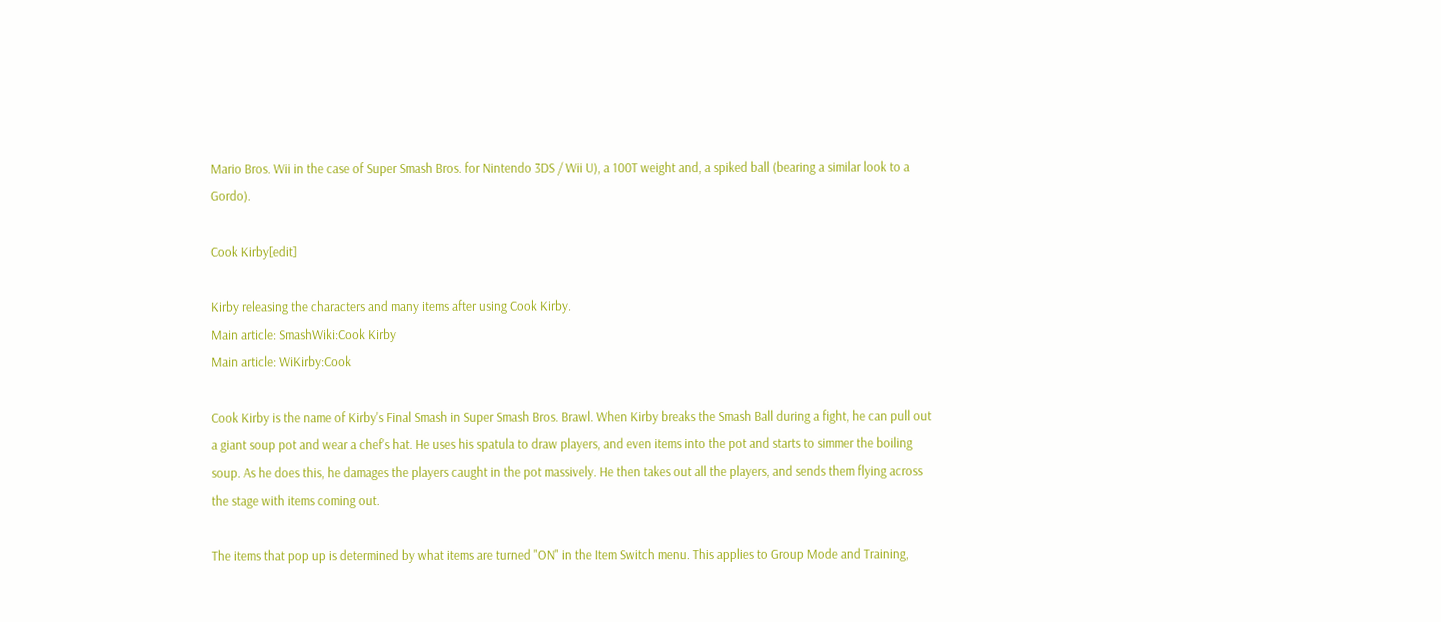Mario Bros. Wii in the case of Super Smash Bros. for Nintendo 3DS / Wii U), a 100T weight and, a spiked ball (bearing a similar look to a Gordo).

Cook Kirby[edit]

Kirby releasing the characters and many items after using Cook Kirby.
Main article: SmashWiki:Cook Kirby
Main article: WiKirby:Cook

Cook Kirby is the name of Kirby's Final Smash in Super Smash Bros. Brawl. When Kirby breaks the Smash Ball during a fight, he can pull out a giant soup pot and wear a chef's hat. He uses his spatula to draw players, and even items into the pot and starts to simmer the boiling soup. As he does this, he damages the players caught in the pot massively. He then takes out all the players, and sends them flying across the stage with items coming out.

The items that pop up is determined by what items are turned "ON" in the Item Switch menu. This applies to Group Mode and Training,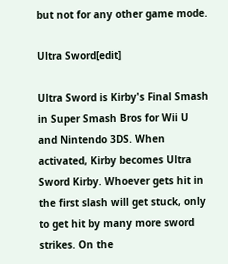but not for any other game mode.

Ultra Sword[edit]

Ultra Sword is Kirby's Final Smash in Super Smash Bros for Wii U and Nintendo 3DS. When activated, Kirby becomes Ultra Sword Kirby. Whoever gets hit in the first slash will get stuck, only to get hit by many more sword strikes. On the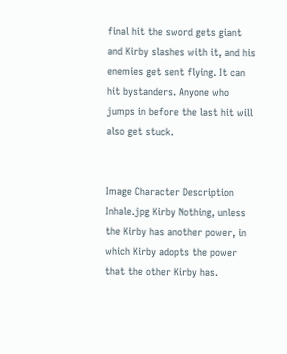final hit the sword gets giant and Kirby slashes with it, and his enemies get sent flying. It can hit bystanders. Anyone who jumps in before the last hit will also get stuck.


Image Character Description
Inhale.jpg Kirby Nothing, unless the Kirby has another power, in which Kirby adopts the power that the other Kirby has.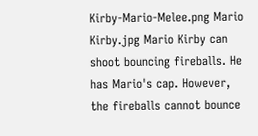Kirby-Mario-Melee.png Mario Kirby.jpg Mario Kirby can shoot bouncing fireballs. He has Mario's cap. However, the fireballs cannot bounce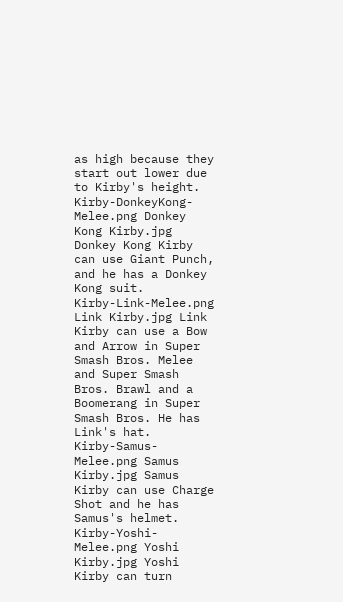as high because they start out lower due to Kirby's height.
Kirby-DonkeyKong-Melee.png Donkey Kong Kirby.jpg Donkey Kong Kirby can use Giant Punch, and he has a Donkey Kong suit.
Kirby-Link-Melee.png Link Kirby.jpg Link Kirby can use a Bow and Arrow in Super Smash Bros. Melee and Super Smash Bros. Brawl and a Boomerang in Super Smash Bros. He has Link's hat.
Kirby-Samus-Melee.png Samus Kirby.jpg Samus Kirby can use Charge Shot and he has Samus's helmet.
Kirby-Yoshi-Melee.png Yoshi Kirby.jpg Yoshi Kirby can turn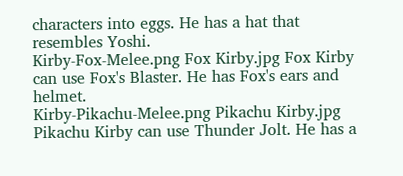characters into eggs. He has a hat that resembles Yoshi.
Kirby-Fox-Melee.png Fox Kirby.jpg Fox Kirby can use Fox's Blaster. He has Fox's ears and helmet.
Kirby-Pikachu-Melee.png Pikachu Kirby.jpg Pikachu Kirby can use Thunder Jolt. He has a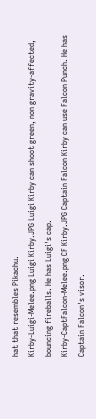hat that resembles Pikachu.
Kirby-Luigi-Melee.png Luigi Kirby.JPG Luigi Kirby can shoot green, non gravity-affected, bouncing fireballs. He has Luigi's cap.
Kirby-CaptFalcon-Melee.png CF Kirby.JPG Captain Falcon Kirby can use Falcon Punch. He has Captain Falcon's visor.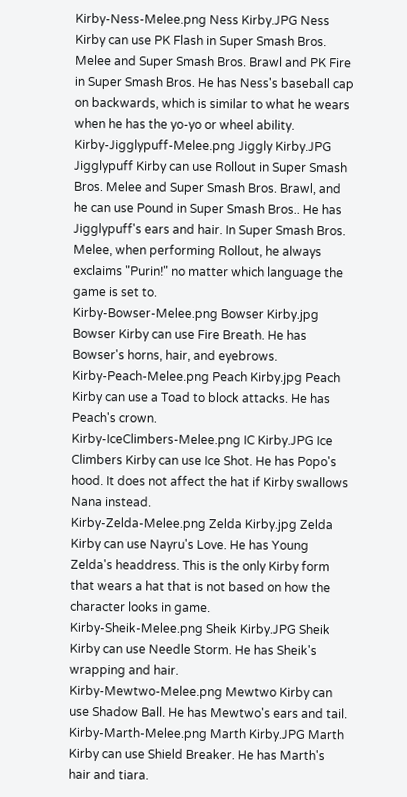Kirby-Ness-Melee.png Ness Kirby.JPG Ness Kirby can use PK Flash in Super Smash Bros. Melee and Super Smash Bros. Brawl and PK Fire in Super Smash Bros. He has Ness's baseball cap on backwards, which is similar to what he wears when he has the yo-yo or wheel ability.
Kirby-Jigglypuff-Melee.png Jiggly Kirby.JPG Jigglypuff Kirby can use Rollout in Super Smash Bros. Melee and Super Smash Bros. Brawl, and he can use Pound in Super Smash Bros.. He has Jigglypuff's ears and hair. In Super Smash Bros. Melee, when performing Rollout, he always exclaims "Purin!" no matter which language the game is set to.
Kirby-Bowser-Melee.png Bowser Kirby.jpg Bowser Kirby can use Fire Breath. He has Bowser's horns, hair, and eyebrows.
Kirby-Peach-Melee.png Peach Kirby.jpg Peach Kirby can use a Toad to block attacks. He has Peach's crown.
Kirby-IceClimbers-Melee.png IC Kirby.JPG Ice Climbers Kirby can use Ice Shot. He has Popo's hood. It does not affect the hat if Kirby swallows Nana instead.
Kirby-Zelda-Melee.png Zelda Kirby.jpg Zelda Kirby can use Nayru's Love. He has Young Zelda's headdress. This is the only Kirby form that wears a hat that is not based on how the character looks in game.
Kirby-Sheik-Melee.png Sheik Kirby.JPG Sheik Kirby can use Needle Storm. He has Sheik's wrapping and hair.
Kirby-Mewtwo-Melee.png Mewtwo Kirby can use Shadow Ball. He has Mewtwo's ears and tail.
Kirby-Marth-Melee.png Marth Kirby.JPG Marth Kirby can use Shield Breaker. He has Marth's hair and tiara.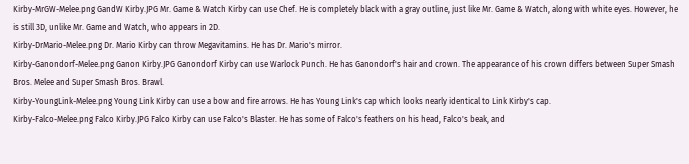Kirby-MrGW-Melee.png GandW Kirby.JPG Mr. Game & Watch Kirby can use Chef. He is completely black with a gray outline, just like Mr. Game & Watch, along with white eyes. However, he is still 3D, unlike Mr. Game and Watch, who appears in 2D.
Kirby-DrMario-Melee.png Dr. Mario Kirby can throw Megavitamins. He has Dr. Mario's mirror.
Kirby-Ganondorf-Melee.png Ganon Kirby.JPG Ganondorf Kirby can use Warlock Punch. He has Ganondorf's hair and crown. The appearance of his crown differs between Super Smash Bros. Melee and Super Smash Bros. Brawl.
Kirby-YoungLink-Melee.png Young Link Kirby can use a bow and fire arrows. He has Young Link's cap which looks nearly identical to Link Kirby's cap.
Kirby-Falco-Melee.png Falco Kirby.JPG Falco Kirby can use Falco's Blaster. He has some of Falco's feathers on his head, Falco's beak, and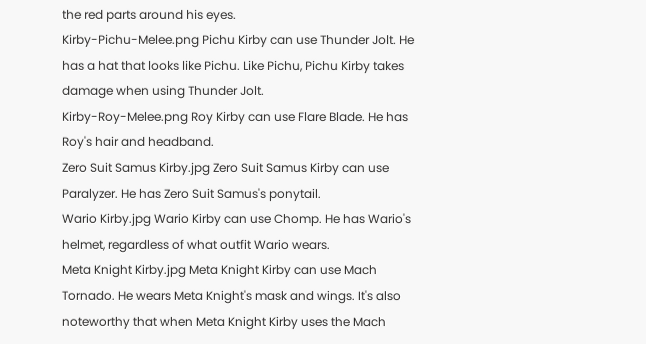the red parts around his eyes.
Kirby-Pichu-Melee.png Pichu Kirby can use Thunder Jolt. He has a hat that looks like Pichu. Like Pichu, Pichu Kirby takes damage when using Thunder Jolt.
Kirby-Roy-Melee.png Roy Kirby can use Flare Blade. He has Roy's hair and headband.
Zero Suit Samus Kirby.jpg Zero Suit Samus Kirby can use Paralyzer. He has Zero Suit Samus's ponytail.
Wario Kirby.jpg Wario Kirby can use Chomp. He has Wario's helmet, regardless of what outfit Wario wears.
Meta Knight Kirby.jpg Meta Knight Kirby can use Mach Tornado. He wears Meta Knight's mask and wings. It's also noteworthy that when Meta Knight Kirby uses the Mach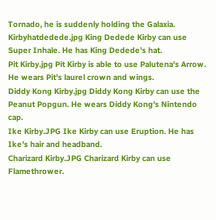Tornado, he is suddenly holding the Galaxia.
Kirbyhatdedede.jpg King Dedede Kirby can use Super Inhale. He has King Dedede's hat.
Pit Kirby.jpg Pit Kirby is able to use Palutena's Arrow. He wears Pit's laurel crown and wings.
Diddy Kong Kirby.jpg Diddy Kong Kirby can use the Peanut Popgun. He wears Diddy Kong's Nintendo cap.
Ike Kirby.JPG Ike Kirby can use Eruption. He has Ike's hair and headband.
Charizard Kirby.JPG Charizard Kirby can use Flamethrower.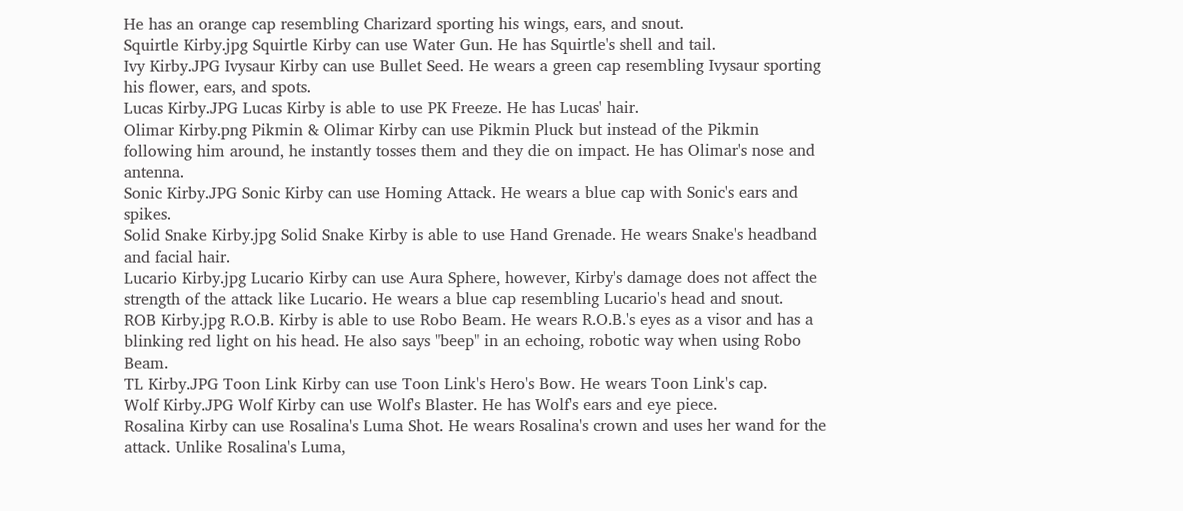He has an orange cap resembling Charizard sporting his wings, ears, and snout.
Squirtle Kirby.jpg Squirtle Kirby can use Water Gun. He has Squirtle's shell and tail.
Ivy Kirby.JPG Ivysaur Kirby can use Bullet Seed. He wears a green cap resembling Ivysaur sporting his flower, ears, and spots.
Lucas Kirby.JPG Lucas Kirby is able to use PK Freeze. He has Lucas' hair.
Olimar Kirby.png Pikmin & Olimar Kirby can use Pikmin Pluck but instead of the Pikmin following him around, he instantly tosses them and they die on impact. He has Olimar's nose and antenna.
Sonic Kirby.JPG Sonic Kirby can use Homing Attack. He wears a blue cap with Sonic's ears and spikes.
Solid Snake Kirby.jpg Solid Snake Kirby is able to use Hand Grenade. He wears Snake's headband and facial hair.
Lucario Kirby.jpg Lucario Kirby can use Aura Sphere, however, Kirby's damage does not affect the strength of the attack like Lucario. He wears a blue cap resembling Lucario's head and snout.
ROB Kirby.jpg R.O.B. Kirby is able to use Robo Beam. He wears R.O.B.'s eyes as a visor and has a blinking red light on his head. He also says "beep" in an echoing, robotic way when using Robo Beam.
TL Kirby.JPG Toon Link Kirby can use Toon Link's Hero's Bow. He wears Toon Link's cap.
Wolf Kirby.JPG Wolf Kirby can use Wolf's Blaster. He has Wolf's ears and eye piece.
Rosalina Kirby can use Rosalina's Luma Shot. He wears Rosalina's crown and uses her wand for the attack. Unlike Rosalina's Luma,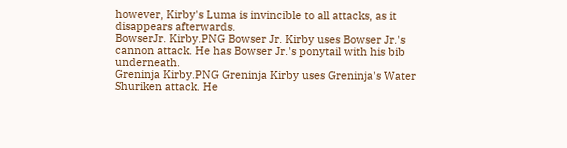however, Kirby's Luma is invincible to all attacks, as it disappears afterwards.
BowserJr. Kirby.PNG Bowser Jr. Kirby uses Bowser Jr.'s cannon attack. He has Bowser Jr.'s ponytail with his bib underneath.
Greninja Kirby.PNG Greninja Kirby uses Greninja's Water Shuriken attack. He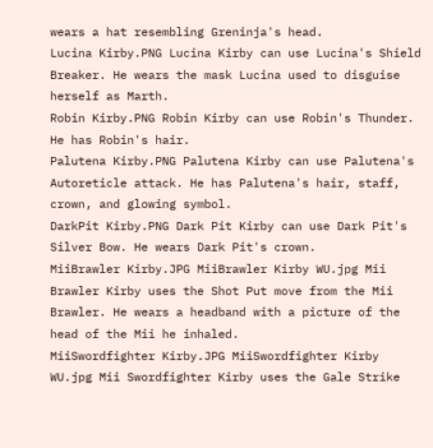wears a hat resembling Greninja's head.
Lucina Kirby.PNG Lucina Kirby can use Lucina's Shield Breaker. He wears the mask Lucina used to disguise herself as Marth.
Robin Kirby.PNG Robin Kirby can use Robin's Thunder. He has Robin's hair.
Palutena Kirby.PNG Palutena Kirby can use Palutena's Autoreticle attack. He has Palutena's hair, staff, crown, and glowing symbol.
DarkPit Kirby.PNG Dark Pit Kirby can use Dark Pit's Silver Bow. He wears Dark Pit's crown.
MiiBrawler Kirby.JPG MiiBrawler Kirby WU.jpg Mii Brawler Kirby uses the Shot Put move from the Mii Brawler. He wears a headband with a picture of the head of the Mii he inhaled.
MiiSwordfighter Kirby.JPG MiiSwordfighter Kirby WU.jpg Mii Swordfighter Kirby uses the Gale Strike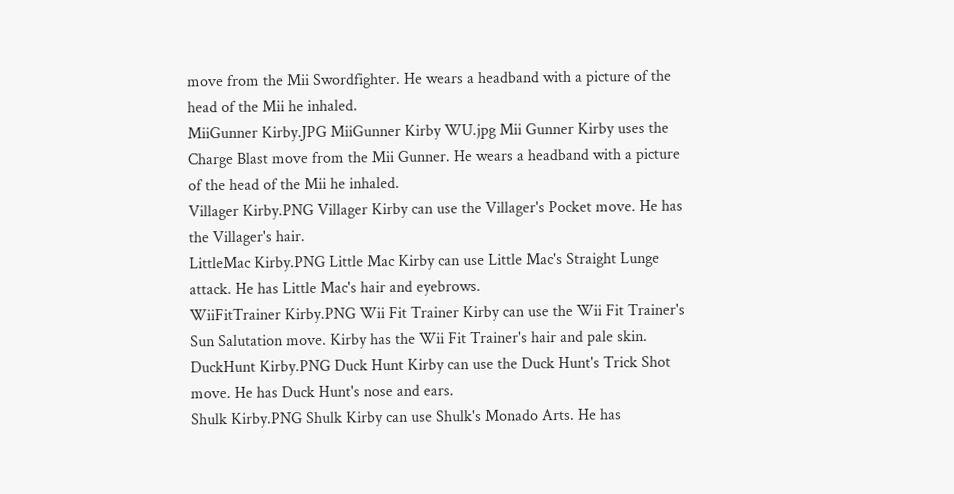move from the Mii Swordfighter. He wears a headband with a picture of the head of the Mii he inhaled.
MiiGunner Kirby.JPG MiiGunner Kirby WU.jpg Mii Gunner Kirby uses the Charge Blast move from the Mii Gunner. He wears a headband with a picture of the head of the Mii he inhaled.
Villager Kirby.PNG Villager Kirby can use the Villager's Pocket move. He has the Villager's hair.
LittleMac Kirby.PNG Little Mac Kirby can use Little Mac's Straight Lunge attack. He has Little Mac's hair and eyebrows.
WiiFitTrainer Kirby.PNG Wii Fit Trainer Kirby can use the Wii Fit Trainer's Sun Salutation move. Kirby has the Wii Fit Trainer's hair and pale skin.
DuckHunt Kirby.PNG Duck Hunt Kirby can use the Duck Hunt's Trick Shot move. He has Duck Hunt's nose and ears.
Shulk Kirby.PNG Shulk Kirby can use Shulk's Monado Arts. He has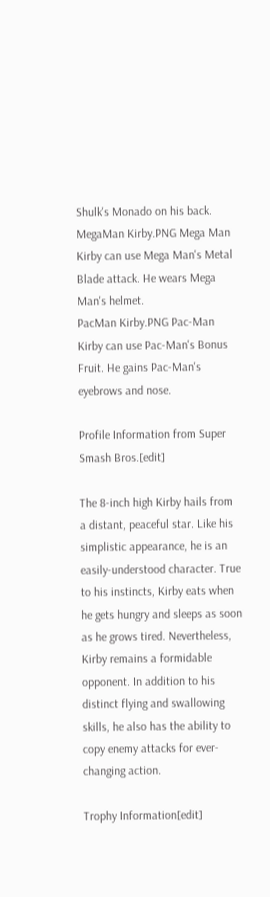Shulk's Monado on his back.
MegaMan Kirby.PNG Mega Man Kirby can use Mega Man's Metal Blade attack. He wears Mega Man's helmet.
PacMan Kirby.PNG Pac-Man Kirby can use Pac-Man's Bonus Fruit. He gains Pac-Man's eyebrows and nose.

Profile Information from Super Smash Bros.[edit]

The 8-inch high Kirby hails from a distant, peaceful star. Like his simplistic appearance, he is an easily-understood character. True to his instincts, Kirby eats when he gets hungry and sleeps as soon as he grows tired. Nevertheless, Kirby remains a formidable opponent. In addition to his distinct flying and swallowing skills, he also has the ability to copy enemy attacks for ever-changing action.

Trophy Information[edit]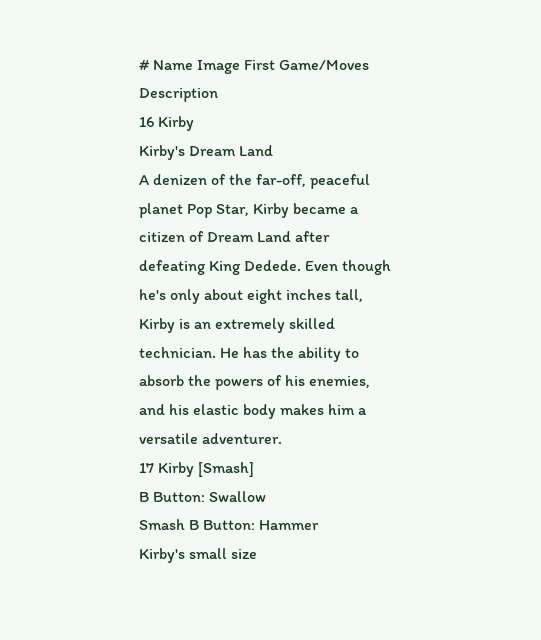# Name Image First Game/Moves Description
16 Kirby
Kirby's Dream Land
A denizen of the far-off, peaceful planet Pop Star, Kirby became a citizen of Dream Land after defeating King Dedede. Even though he's only about eight inches tall, Kirby is an extremely skilled technician. He has the ability to absorb the powers of his enemies, and his elastic body makes him a versatile adventurer.
17 Kirby [Smash]
B Button: Swallow
Smash B Button: Hammer
Kirby's small size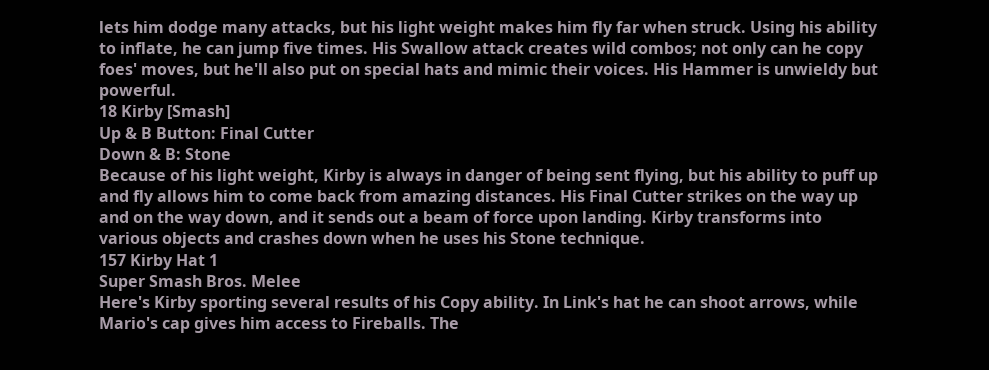lets him dodge many attacks, but his light weight makes him fly far when struck. Using his ability to inflate, he can jump five times. His Swallow attack creates wild combos; not only can he copy foes' moves, but he'll also put on special hats and mimic their voices. His Hammer is unwieldy but powerful.
18 Kirby [Smash]
Up & B Button: Final Cutter
Down & B: Stone
Because of his light weight, Kirby is always in danger of being sent flying, but his ability to puff up and fly allows him to come back from amazing distances. His Final Cutter strikes on the way up and on the way down, and it sends out a beam of force upon landing. Kirby transforms into various objects and crashes down when he uses his Stone technique.
157 Kirby Hat 1
Super Smash Bros. Melee
Here's Kirby sporting several results of his Copy ability. In Link's hat he can shoot arrows, while Mario's cap gives him access to Fireballs. The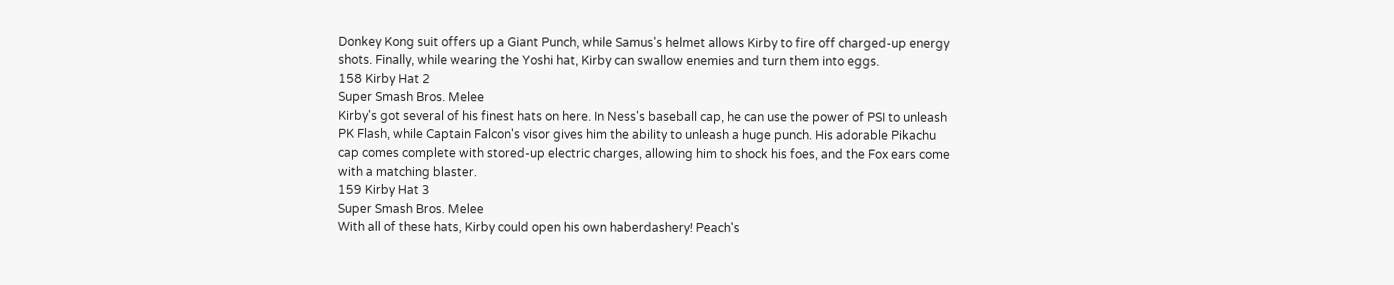Donkey Kong suit offers up a Giant Punch, while Samus's helmet allows Kirby to fire off charged-up energy shots. Finally, while wearing the Yoshi hat, Kirby can swallow enemies and turn them into eggs.
158 Kirby Hat 2
Super Smash Bros. Melee
Kirby's got several of his finest hats on here. In Ness's baseball cap, he can use the power of PSI to unleash PK Flash, while Captain Falcon's visor gives him the ability to unleash a huge punch. His adorable Pikachu cap comes complete with stored-up electric charges, allowing him to shock his foes, and the Fox ears come with a matching blaster.
159 Kirby Hat 3
Super Smash Bros. Melee
With all of these hats, Kirby could open his own haberdashery! Peach's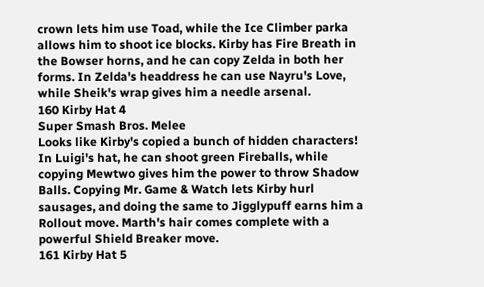crown lets him use Toad, while the Ice Climber parka allows him to shoot ice blocks. Kirby has Fire Breath in the Bowser horns, and he can copy Zelda in both her forms. In Zelda's headdress he can use Nayru's Love, while Sheik's wrap gives him a needle arsenal.
160 Kirby Hat 4
Super Smash Bros. Melee
Looks like Kirby's copied a bunch of hidden characters! In Luigi's hat, he can shoot green Fireballs, while copying Mewtwo gives him the power to throw Shadow Balls. Copying Mr. Game & Watch lets Kirby hurl sausages, and doing the same to Jigglypuff earns him a Rollout move. Marth's hair comes complete with a powerful Shield Breaker move.
161 Kirby Hat 5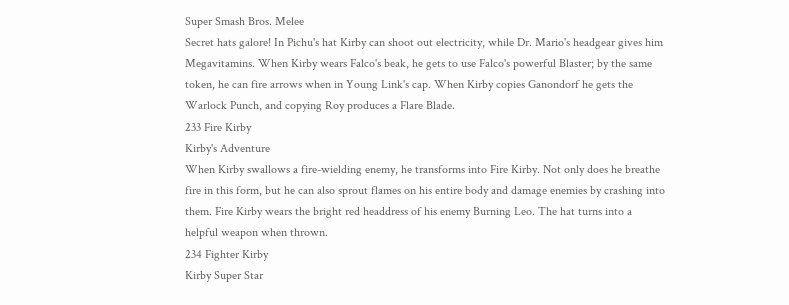Super Smash Bros. Melee
Secret hats galore! In Pichu's hat Kirby can shoot out electricity, while Dr. Mario's headgear gives him Megavitamins. When Kirby wears Falco's beak, he gets to use Falco's powerful Blaster; by the same token, he can fire arrows when in Young Link's cap. When Kirby copies Ganondorf he gets the Warlock Punch, and copying Roy produces a Flare Blade.
233 Fire Kirby
Kirby's Adventure
When Kirby swallows a fire-wielding enemy, he transforms into Fire Kirby. Not only does he breathe fire in this form, but he can also sprout flames on his entire body and damage enemies by crashing into them. Fire Kirby wears the bright red headdress of his enemy Burning Leo. The hat turns into a helpful weapon when thrown.
234 Fighter Kirby
Kirby Super Star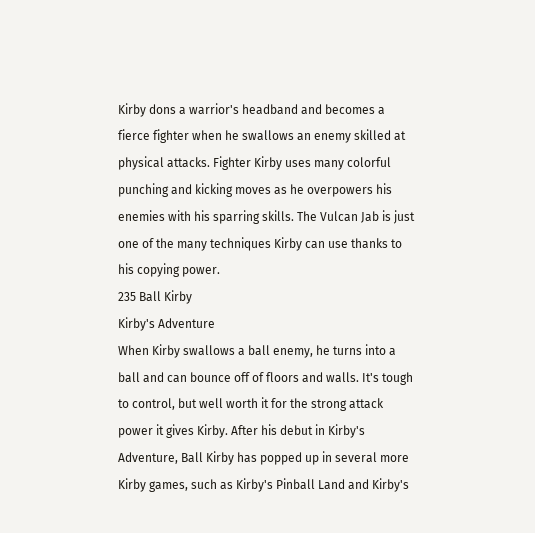Kirby dons a warrior's headband and becomes a fierce fighter when he swallows an enemy skilled at physical attacks. Fighter Kirby uses many colorful punching and kicking moves as he overpowers his enemies with his sparring skills. The Vulcan Jab is just one of the many techniques Kirby can use thanks to his copying power.
235 Ball Kirby
Kirby's Adventure
When Kirby swallows a ball enemy, he turns into a ball and can bounce off of floors and walls. It's tough to control, but well worth it for the strong attack power it gives Kirby. After his debut in Kirby's Adventure, Ball Kirby has popped up in several more Kirby games, such as Kirby's Pinball Land and Kirby's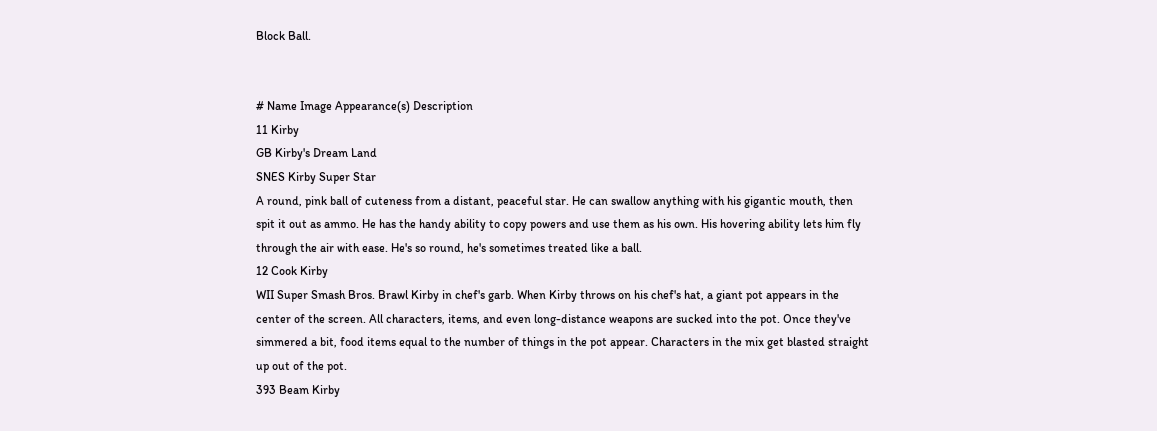Block Ball.


# Name Image Appearance(s) Description
11 Kirby
GB Kirby's Dream Land
SNES Kirby Super Star
A round, pink ball of cuteness from a distant, peaceful star. He can swallow anything with his gigantic mouth, then spit it out as ammo. He has the handy ability to copy powers and use them as his own. His hovering ability lets him fly through the air with ease. He's so round, he's sometimes treated like a ball.
12 Cook Kirby
WII Super Smash Bros. Brawl Kirby in chef's garb. When Kirby throws on his chef's hat, a giant pot appears in the center of the screen. All characters, items, and even long-distance weapons are sucked into the pot. Once they've simmered a bit, food items equal to the number of things in the pot appear. Characters in the mix get blasted straight up out of the pot.
393 Beam Kirby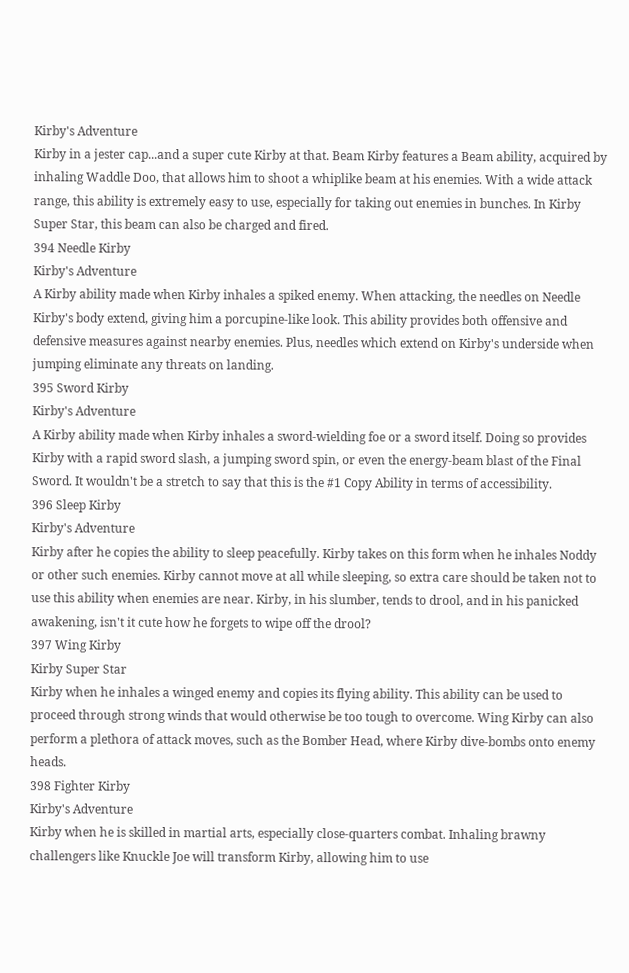Kirby's Adventure
Kirby in a jester cap...and a super cute Kirby at that. Beam Kirby features a Beam ability, acquired by inhaling Waddle Doo, that allows him to shoot a whiplike beam at his enemies. With a wide attack range, this ability is extremely easy to use, especially for taking out enemies in bunches. In Kirby Super Star, this beam can also be charged and fired.
394 Needle Kirby
Kirby's Adventure
A Kirby ability made when Kirby inhales a spiked enemy. When attacking, the needles on Needle Kirby's body extend, giving him a porcupine-like look. This ability provides both offensive and defensive measures against nearby enemies. Plus, needles which extend on Kirby's underside when jumping eliminate any threats on landing.
395 Sword Kirby
Kirby's Adventure
A Kirby ability made when Kirby inhales a sword-wielding foe or a sword itself. Doing so provides Kirby with a rapid sword slash, a jumping sword spin, or even the energy-beam blast of the Final Sword. It wouldn't be a stretch to say that this is the #1 Copy Ability in terms of accessibility.
396 Sleep Kirby
Kirby's Adventure
Kirby after he copies the ability to sleep peacefully. Kirby takes on this form when he inhales Noddy or other such enemies. Kirby cannot move at all while sleeping, so extra care should be taken not to use this ability when enemies are near. Kirby, in his slumber, tends to drool, and in his panicked awakening, isn't it cute how he forgets to wipe off the drool?
397 Wing Kirby
Kirby Super Star
Kirby when he inhales a winged enemy and copies its flying ability. This ability can be used to proceed through strong winds that would otherwise be too tough to overcome. Wing Kirby can also perform a plethora of attack moves, such as the Bomber Head, where Kirby dive-bombs onto enemy heads.
398 Fighter Kirby
Kirby's Adventure
Kirby when he is skilled in martial arts, especially close-quarters combat. Inhaling brawny challengers like Knuckle Joe will transform Kirby, allowing him to use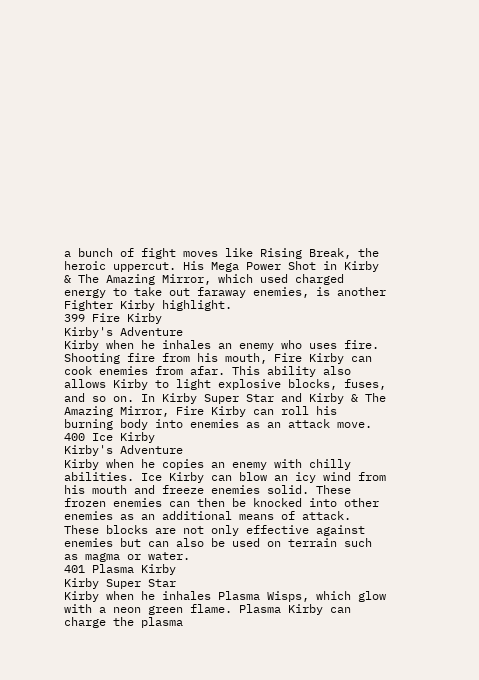a bunch of fight moves like Rising Break, the heroic uppercut. His Mega Power Shot in Kirby & The Amazing Mirror, which used charged energy to take out faraway enemies, is another Fighter Kirby highlight.
399 Fire Kirby
Kirby's Adventure
Kirby when he inhales an enemy who uses fire. Shooting fire from his mouth, Fire Kirby can cook enemies from afar. This ability also allows Kirby to light explosive blocks, fuses, and so on. In Kirby Super Star and Kirby & The Amazing Mirror, Fire Kirby can roll his burning body into enemies as an attack move.
400 Ice Kirby
Kirby's Adventure
Kirby when he copies an enemy with chilly abilities. Ice Kirby can blow an icy wind from his mouth and freeze enemies solid. These frozen enemies can then be knocked into other enemies as an additional means of attack. These blocks are not only effective against enemies but can also be used on terrain such as magma or water.
401 Plasma Kirby
Kirby Super Star
Kirby when he inhales Plasma Wisps, which glow with a neon green flame. Plasma Kirby can charge the plasma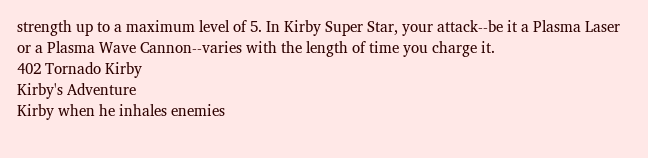strength up to a maximum level of 5. In Kirby Super Star, your attack--be it a Plasma Laser or a Plasma Wave Cannon--varies with the length of time you charge it.
402 Tornado Kirby
Kirby's Adventure
Kirby when he inhales enemies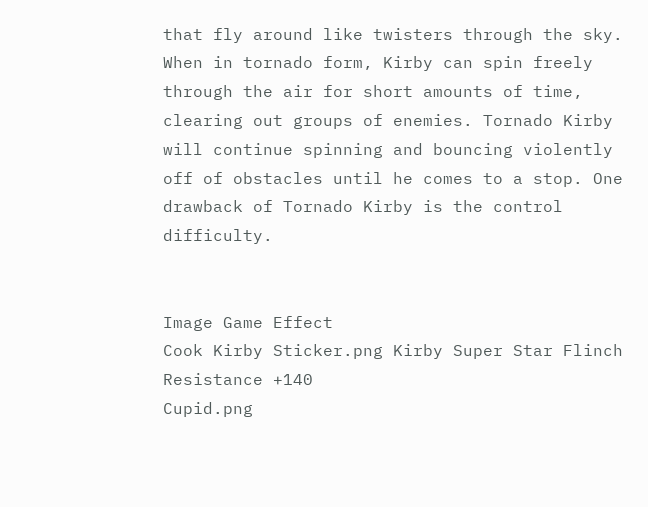that fly around like twisters through the sky. When in tornado form, Kirby can spin freely through the air for short amounts of time, clearing out groups of enemies. Tornado Kirby will continue spinning and bouncing violently off of obstacles until he comes to a stop. One drawback of Tornado Kirby is the control difficulty.


Image Game Effect
Cook Kirby Sticker.png Kirby Super Star Flinch Resistance +140
Cupid.png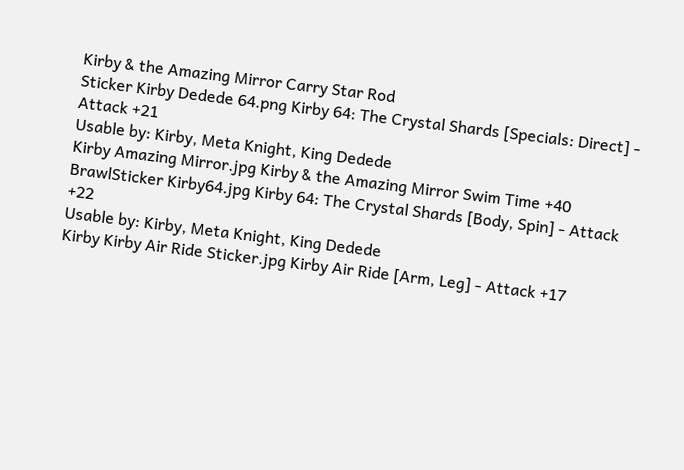Kirby & the Amazing Mirror Carry Star Rod
Sticker Kirby Dedede 64.png Kirby 64: The Crystal Shards [Specials: Direct] - Attack +21
Usable by: Kirby, Meta Knight, King Dedede
Kirby Amazing Mirror.jpg Kirby & the Amazing Mirror Swim Time +40
BrawlSticker Kirby64.jpg Kirby 64: The Crystal Shards [Body, Spin] - Attack +22
Usable by: Kirby, Meta Knight, King Dedede
Kirby Kirby Air Ride Sticker.jpg Kirby Air Ride [Arm, Leg] - Attack +17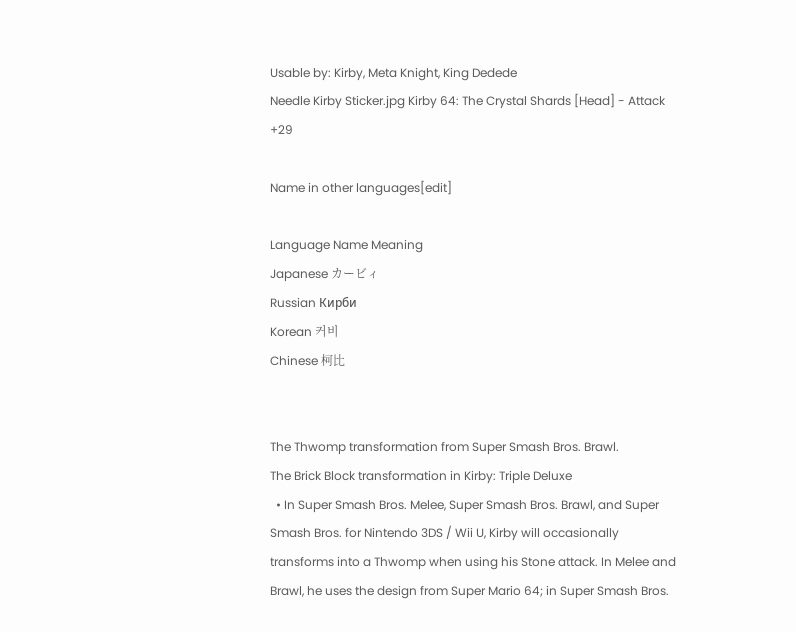Usable by: Kirby, Meta Knight, King Dedede
Needle Kirby Sticker.jpg Kirby 64: The Crystal Shards [Head] - Attack +29

Name in other languages[edit]

Language Name Meaning
Japanese カービィ
Russian Кирби
Korean 커비
Chinese 柯比


The Thwomp transformation from Super Smash Bros. Brawl.
The Brick Block transformation in Kirby: Triple Deluxe
  • In Super Smash Bros. Melee, Super Smash Bros. Brawl, and Super Smash Bros. for Nintendo 3DS / Wii U, Kirby will occasionally transforms into a Thwomp when using his Stone attack. In Melee and Brawl, he uses the design from Super Mario 64; in Super Smash Bros.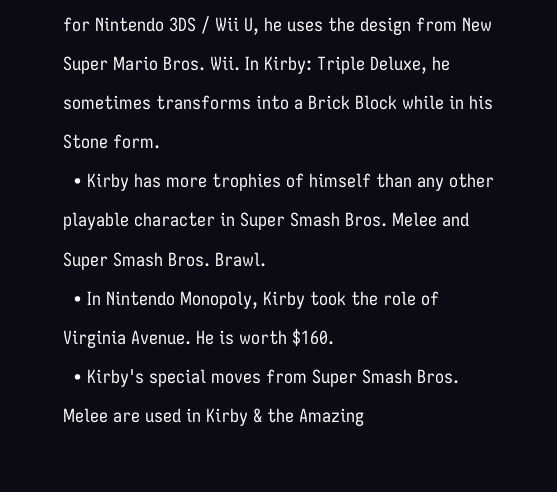for Nintendo 3DS / Wii U, he uses the design from New Super Mario Bros. Wii. In Kirby: Triple Deluxe, he sometimes transforms into a Brick Block while in his Stone form.
  • Kirby has more trophies of himself than any other playable character in Super Smash Bros. Melee and Super Smash Bros. Brawl.
  • In Nintendo Monopoly, Kirby took the role of Virginia Avenue. He is worth $160.
  • Kirby's special moves from Super Smash Bros. Melee are used in Kirby & the Amazing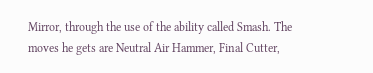Mirror, through the use of the ability called Smash. The moves he gets are Neutral Air Hammer, Final Cutter,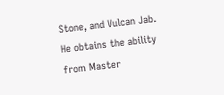Stone, and Vulcan Jab. He obtains the ability from Master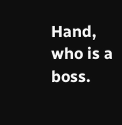Hand, who is a boss.